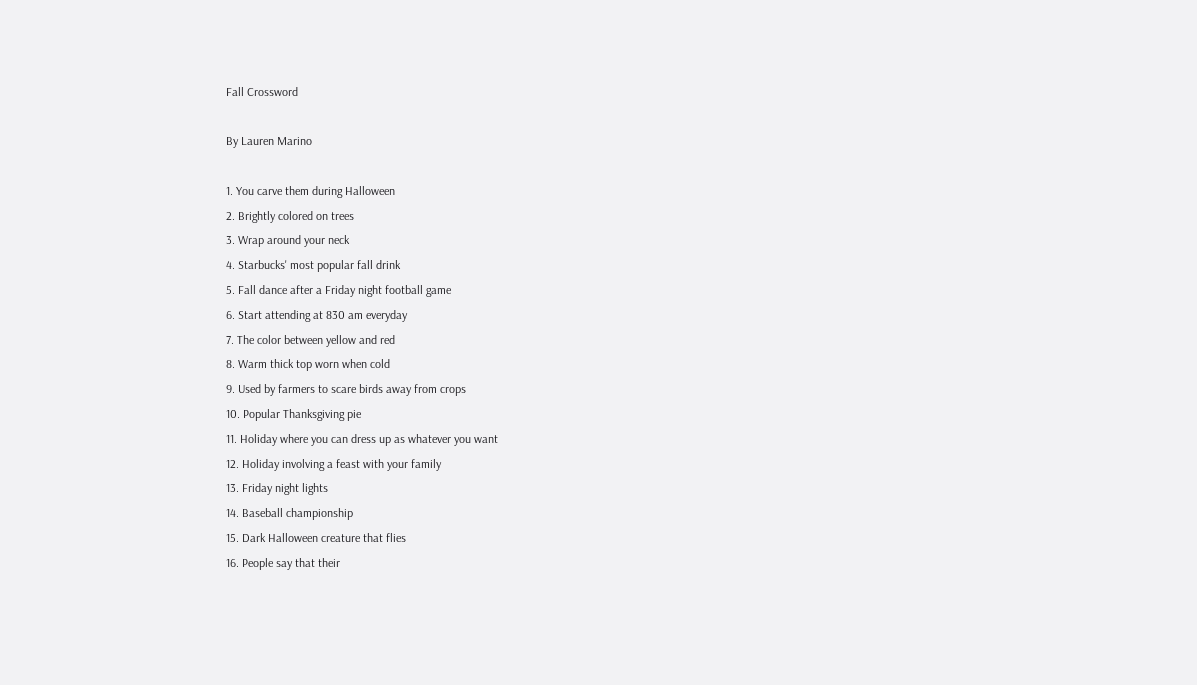Fall Crossword

By Lauren Marino

1. You carve them during Halloween
2. Brightly colored on trees
3. Wrap around your neck
4. Starbucks' most popular fall drink
5. Fall dance after a Friday night football game
6. Start attending at 830 am everyday
7. The color between yellow and red
8. Warm thick top worn when cold
9. Used by farmers to scare birds away from crops
10. Popular Thanksgiving pie
11. Holiday where you can dress up as whatever you want
12. Holiday involving a feast with your family
13. Friday night lights
14. Baseball championship
15. Dark Halloween creature that flies
16. People say that their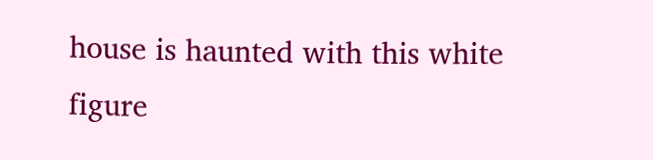house is haunted with this white figure